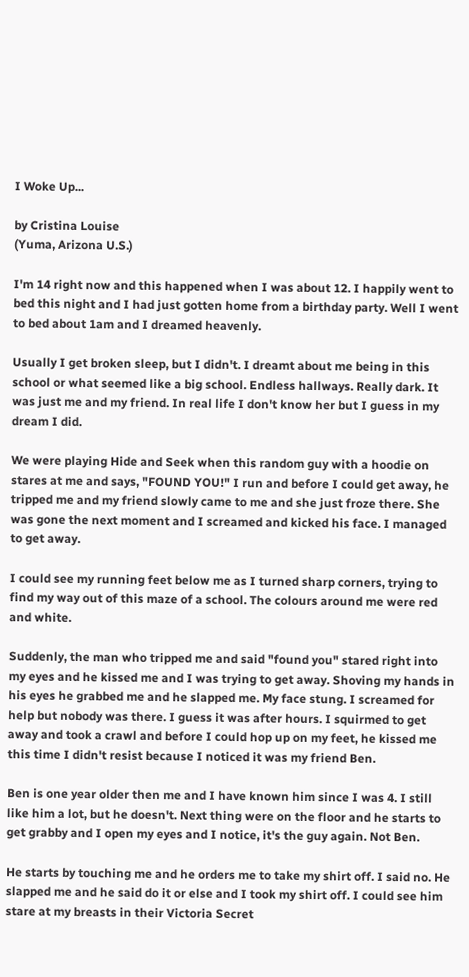I Woke Up...

by Cristina Louise
(Yuma, Arizona U.S.)

I'm 14 right now and this happened when I was about 12. I happily went to bed this night and I had just gotten home from a birthday party. Well I went to bed about 1am and I dreamed heavenly.

Usually I get broken sleep, but I didn't. I dreamt about me being in this school or what seemed like a big school. Endless hallways. Really dark. It was just me and my friend. In real life I don't know her but I guess in my dream I did.

We were playing Hide and Seek when this random guy with a hoodie on stares at me and says, "FOUND YOU!" I run and before I could get away, he tripped me and my friend slowly came to me and she just froze there. She was gone the next moment and I screamed and kicked his face. I managed to get away.

I could see my running feet below me as I turned sharp corners, trying to find my way out of this maze of a school. The colours around me were red and white.

Suddenly, the man who tripped me and said "found you" stared right into my eyes and he kissed me and I was trying to get away. Shoving my hands in his eyes he grabbed me and he slapped me. My face stung. I screamed for help but nobody was there. I guess it was after hours. I squirmed to get away and took a crawl and before I could hop up on my feet, he kissed me this time I didn't resist because I noticed it was my friend Ben.

Ben is one year older then me and I have known him since I was 4. I still like him a lot, but he doesn't. Next thing were on the floor and he starts to get grabby and I open my eyes and I notice, it's the guy again. Not Ben.

He starts by touching me and he orders me to take my shirt off. I said no. He slapped me and he said do it or else and I took my shirt off. I could see him stare at my breasts in their Victoria Secret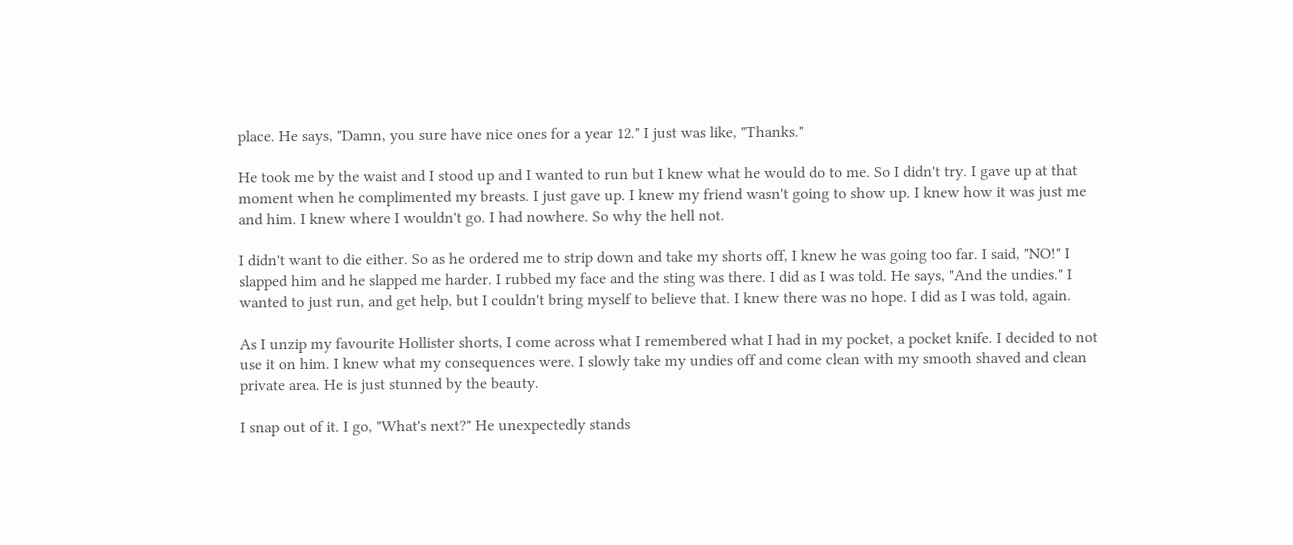place. He says, "Damn, you sure have nice ones for a year 12." I just was like, "Thanks."

He took me by the waist and I stood up and I wanted to run but I knew what he would do to me. So I didn't try. I gave up at that moment when he complimented my breasts. I just gave up. I knew my friend wasn't going to show up. I knew how it was just me and him. I knew where I wouldn't go. I had nowhere. So why the hell not.

I didn't want to die either. So as he ordered me to strip down and take my shorts off, I knew he was going too far. I said, "NO!" I slapped him and he slapped me harder. I rubbed my face and the sting was there. I did as I was told. He says, "And the undies." I wanted to just run, and get help, but I couldn't bring myself to believe that. I knew there was no hope. I did as I was told, again.

As I unzip my favourite Hollister shorts, I come across what I remembered what I had in my pocket, a pocket knife. I decided to not use it on him. I knew what my consequences were. I slowly take my undies off and come clean with my smooth shaved and clean private area. He is just stunned by the beauty.

I snap out of it. I go, "What's next?" He unexpectedly stands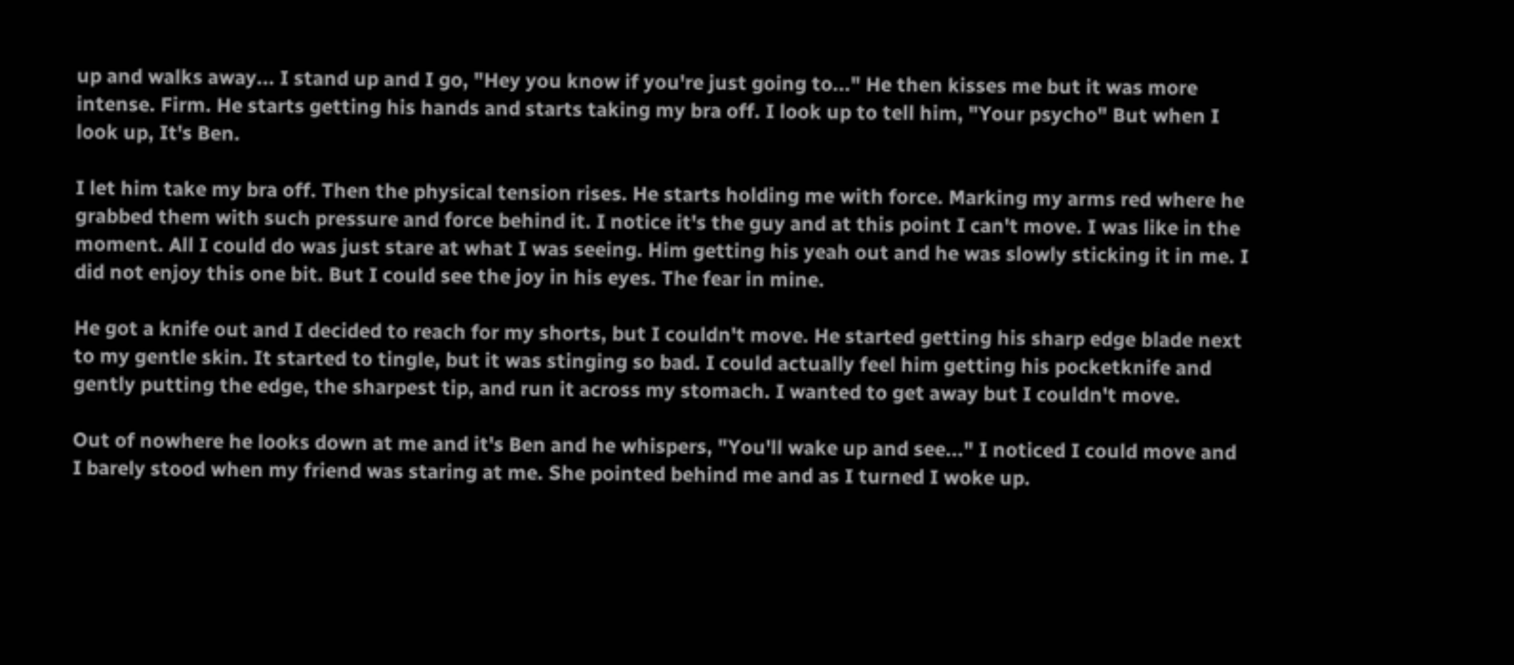up and walks away... I stand up and I go, "Hey you know if you're just going to..." He then kisses me but it was more intense. Firm. He starts getting his hands and starts taking my bra off. I look up to tell him, "Your psycho" But when I look up, It's Ben.

I let him take my bra off. Then the physical tension rises. He starts holding me with force. Marking my arms red where he grabbed them with such pressure and force behind it. I notice it's the guy and at this point I can't move. I was like in the moment. All I could do was just stare at what I was seeing. Him getting his yeah out and he was slowly sticking it in me. I did not enjoy this one bit. But I could see the joy in his eyes. The fear in mine.

He got a knife out and I decided to reach for my shorts, but I couldn't move. He started getting his sharp edge blade next to my gentle skin. It started to tingle, but it was stinging so bad. I could actually feel him getting his pocketknife and gently putting the edge, the sharpest tip, and run it across my stomach. I wanted to get away but I couldn't move.

Out of nowhere he looks down at me and it's Ben and he whispers, "You'll wake up and see..." I noticed I could move and I barely stood when my friend was staring at me. She pointed behind me and as I turned I woke up.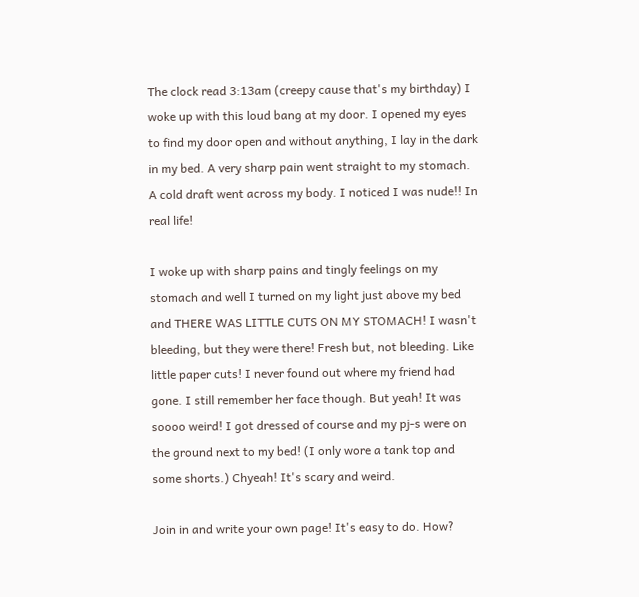The clock read 3:13am (creepy cause that's my birthday) I woke up with this loud bang at my door. I opened my eyes to find my door open and without anything, I lay in the dark in my bed. A very sharp pain went straight to my stomach. A cold draft went across my body. I noticed I was nude!! In real life!

I woke up with sharp pains and tingly feelings on my stomach and well I turned on my light just above my bed and THERE WAS LITTLE CUTS ON MY STOMACH! I wasn't bleeding, but they were there! Fresh but, not bleeding. Like little paper cuts! I never found out where my friend had gone. I still remember her face though. But yeah! It was soooo weird! I got dressed of course and my pj-s were on the ground next to my bed! (I only wore a tank top and some shorts.) Chyeah! It's scary and weird.

Join in and write your own page! It's easy to do. How?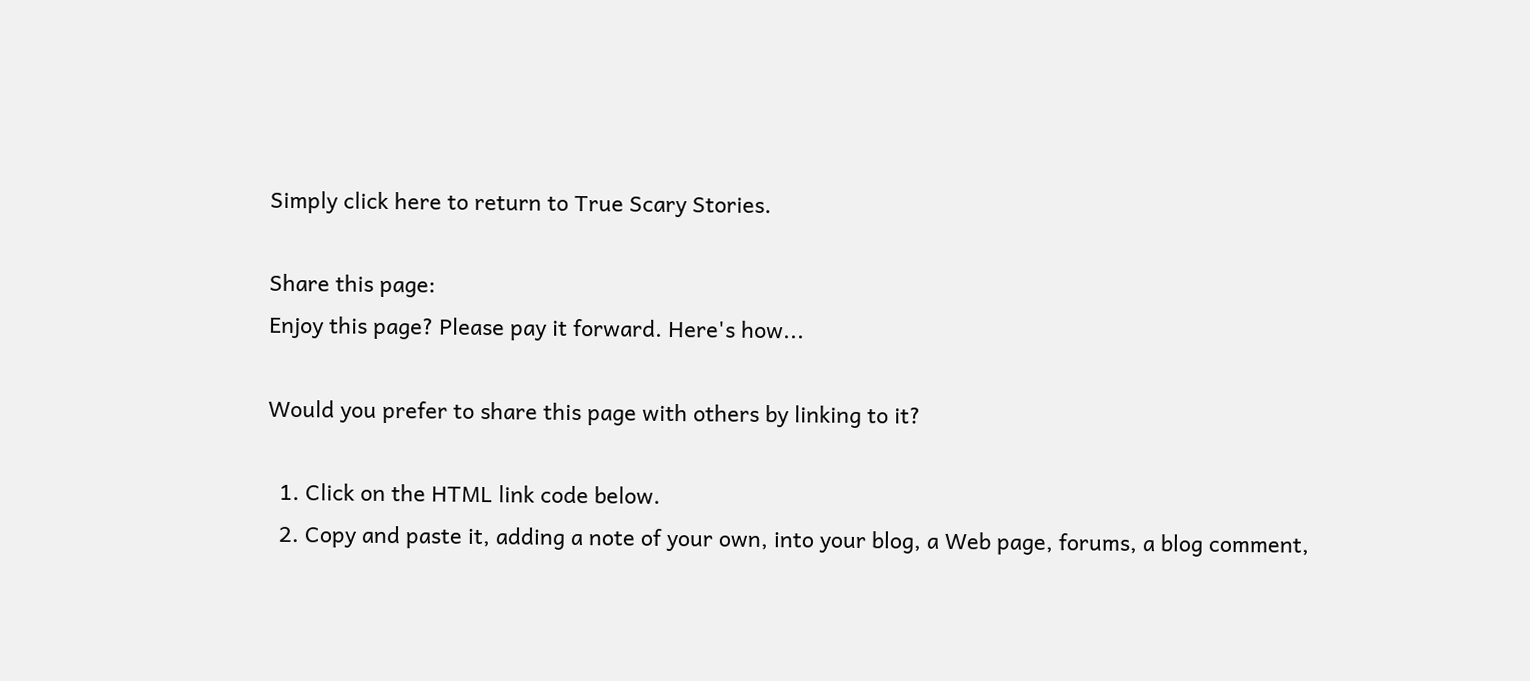Simply click here to return to True Scary Stories.

Share this page:
Enjoy this page? Please pay it forward. Here's how...

Would you prefer to share this page with others by linking to it?

  1. Click on the HTML link code below.
  2. Copy and paste it, adding a note of your own, into your blog, a Web page, forums, a blog comment,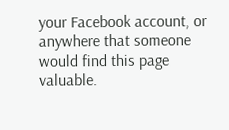your Facebook account, or anywhere that someone would find this page valuable.